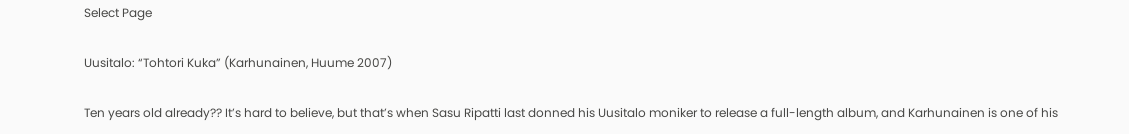Select Page

Uusitalo: “Tohtori Kuka” (Karhunainen, Huume 2007)

Ten years old already?? It’s hard to believe, but that’s when Sasu Ripatti last donned his Uusitalo moniker to release a full-length album, and Karhunainen is one of his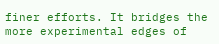finer efforts. It bridges the more experimental edges of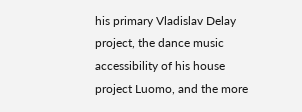his primary Vladislav Delay project, the dance music accessibility of his house project Luomo, and the more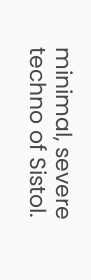minimal, severe techno of Sistol.